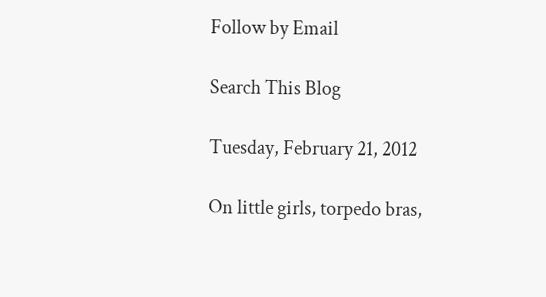Follow by Email

Search This Blog

Tuesday, February 21, 2012

On little girls, torpedo bras,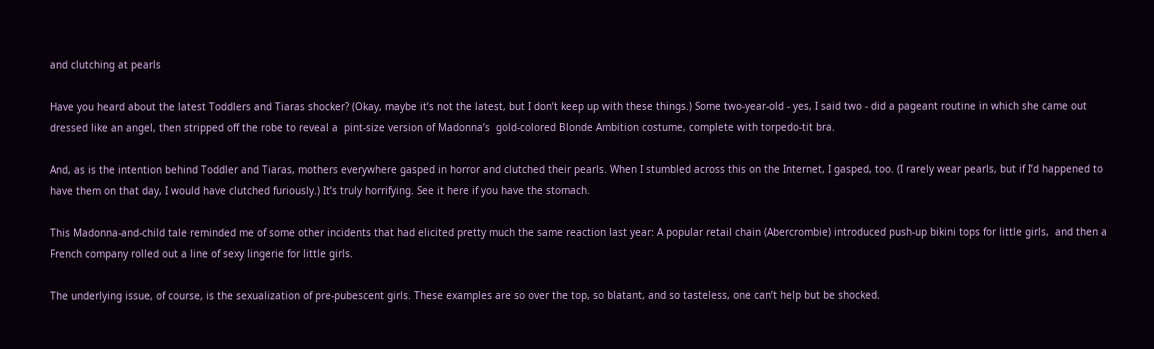and clutching at pearls

Have you heard about the latest Toddlers and Tiaras shocker? (Okay, maybe it’s not the latest, but I don’t keep up with these things.) Some two-year-old - yes, I said two - did a pageant routine in which she came out dressed like an angel, then stripped off the robe to reveal a  pint-size version of Madonna’s  gold-colored Blonde Ambition costume, complete with torpedo-tit bra.

And, as is the intention behind Toddler and Tiaras, mothers everywhere gasped in horror and clutched their pearls. When I stumbled across this on the Internet, I gasped, too. (I rarely wear pearls, but if I’d happened to have them on that day, I would have clutched furiously.) It’s truly horrifying. See it here if you have the stomach.

This Madonna-and-child tale reminded me of some other incidents that had elicited pretty much the same reaction last year: A popular retail chain (Abercrombie) introduced push-up bikini tops for little girls,  and then a French company rolled out a line of sexy lingerie for little girls.

The underlying issue, of course, is the sexualization of pre-pubescent girls. These examples are so over the top, so blatant, and so tasteless, one can’t help but be shocked.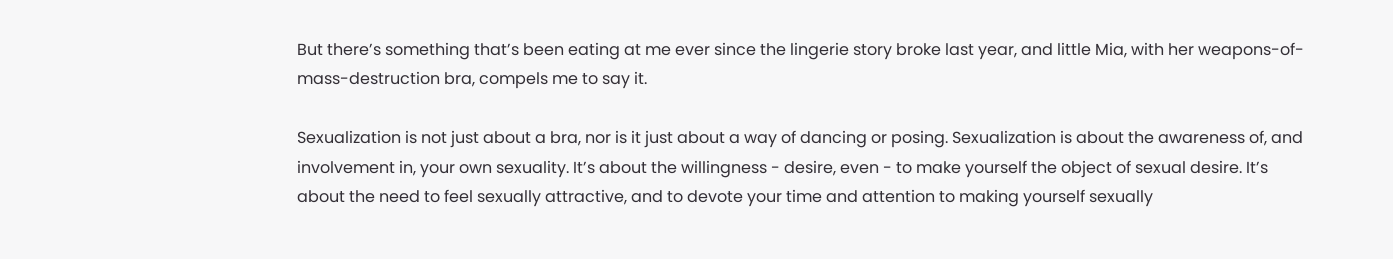But there’s something that’s been eating at me ever since the lingerie story broke last year, and little Mia, with her weapons-of-mass-destruction bra, compels me to say it.

Sexualization is not just about a bra, nor is it just about a way of dancing or posing. Sexualization is about the awareness of, and involvement in, your own sexuality. It’s about the willingness - desire, even - to make yourself the object of sexual desire. It’s about the need to feel sexually attractive, and to devote your time and attention to making yourself sexually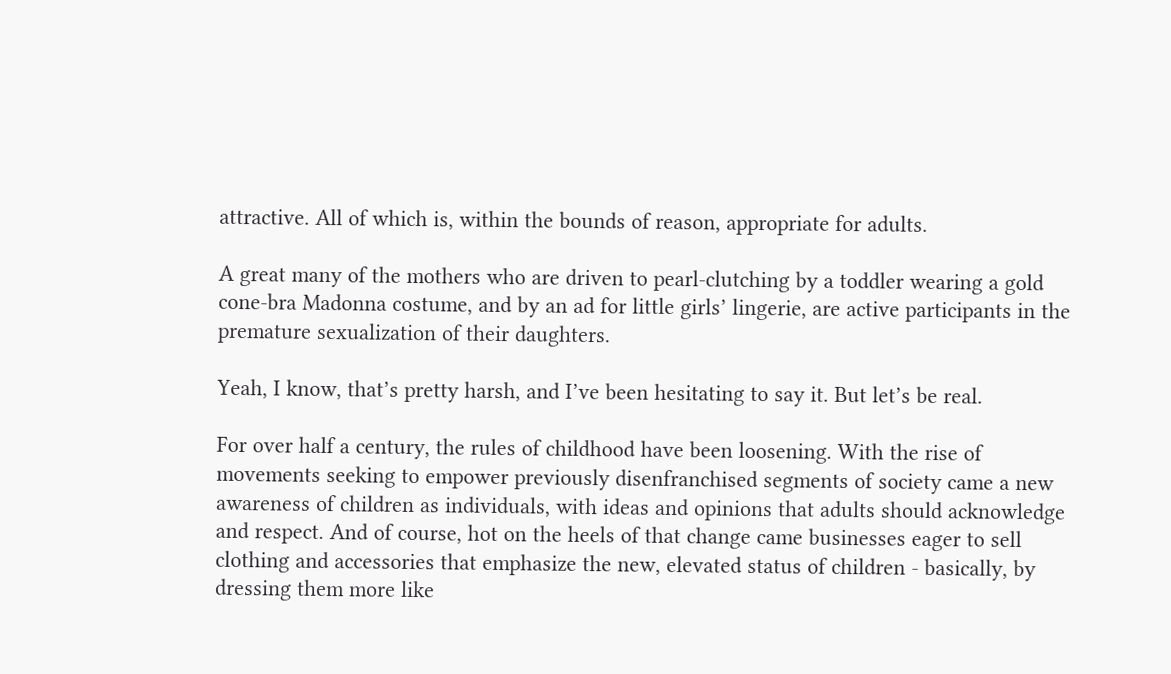attractive. All of which is, within the bounds of reason, appropriate for adults.

A great many of the mothers who are driven to pearl-clutching by a toddler wearing a gold cone-bra Madonna costume, and by an ad for little girls’ lingerie, are active participants in the premature sexualization of their daughters.

Yeah, I know, that’s pretty harsh, and I’ve been hesitating to say it. But let’s be real.

For over half a century, the rules of childhood have been loosening. With the rise of movements seeking to empower previously disenfranchised segments of society came a new awareness of children as individuals, with ideas and opinions that adults should acknowledge and respect. And of course, hot on the heels of that change came businesses eager to sell clothing and accessories that emphasize the new, elevated status of children - basically, by dressing them more like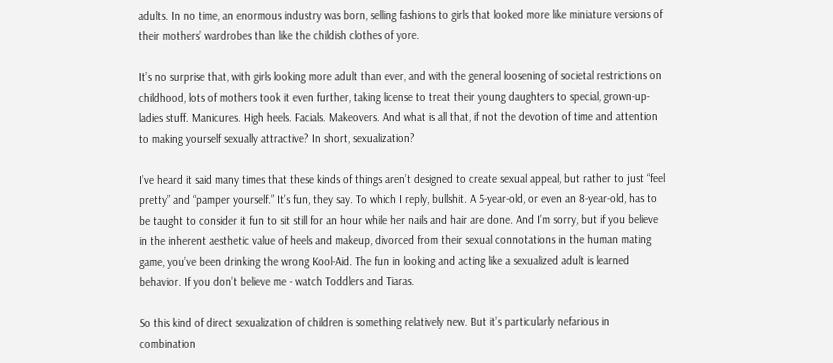adults. In no time, an enormous industry was born, selling fashions to girls that looked more like miniature versions of their mothers’ wardrobes than like the childish clothes of yore.

It’s no surprise that, with girls looking more adult than ever, and with the general loosening of societal restrictions on childhood, lots of mothers took it even further, taking license to treat their young daughters to special, grown-up-ladies stuff. Manicures. High heels. Facials. Makeovers. And what is all that, if not the devotion of time and attention to making yourself sexually attractive? In short, sexualization?

I’ve heard it said many times that these kinds of things aren’t designed to create sexual appeal, but rather to just “feel pretty” and “pamper yourself.” It’s fun, they say. To which I reply, bullshit. A 5-year-old, or even an 8-year-old, has to be taught to consider it fun to sit still for an hour while her nails and hair are done. And I’m sorry, but if you believe in the inherent aesthetic value of heels and makeup, divorced from their sexual connotations in the human mating game, you’ve been drinking the wrong Kool-Aid. The fun in looking and acting like a sexualized adult is learned behavior. If you don’t believe me - watch Toddlers and Tiaras.

So this kind of direct sexualization of children is something relatively new. But it’s particularly nefarious in combination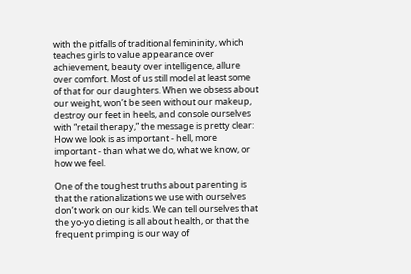with the pitfalls of traditional femininity, which teaches girls to value appearance over achievement, beauty over intelligence, allure over comfort. Most of us still model at least some of that for our daughters. When we obsess about our weight, won’t be seen without our makeup, destroy our feet in heels, and console ourselves with “retail therapy,” the message is pretty clear: How we look is as important - hell, more important - than what we do, what we know, or how we feel.

One of the toughest truths about parenting is that the rationalizations we use with ourselves don’t work on our kids. We can tell ourselves that the yo-yo dieting is all about health, or that the frequent primping is our way of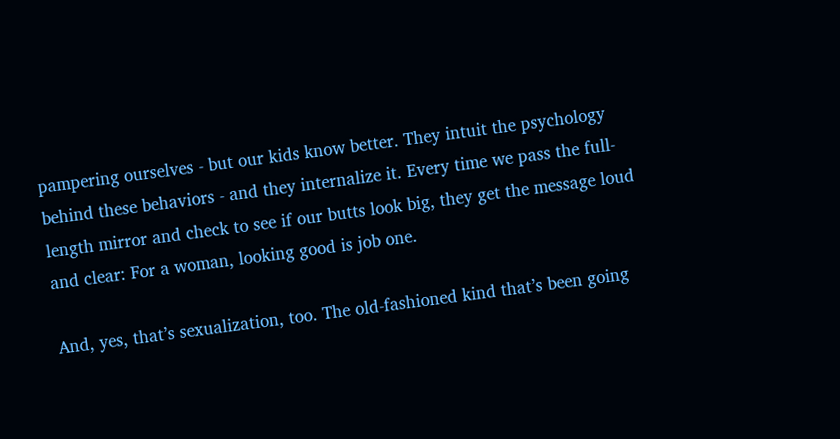pampering ourselves - but our kids know better. They intuit the psychology behind these behaviors - and they internalize it. Every time we pass the full-length mirror and check to see if our butts look big, they get the message loud and clear: For a woman, looking good is job one.

And, yes, that’s sexualization, too. The old-fashioned kind that’s been going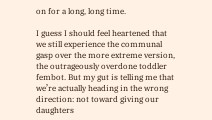on for a long, long time.

I guess I should feel heartened that we still experience the communal gasp over the more extreme version, the outrageously overdone toddler fembot. But my gut is telling me that we’re actually heading in the wrong direction: not toward giving our daughters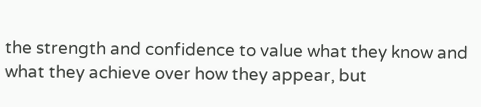the strength and confidence to value what they know and what they achieve over how they appear, but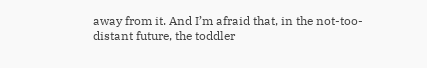away from it. And I’m afraid that, in the not-too-distant future, the toddler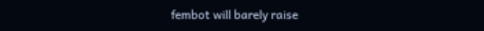fembot will barely raise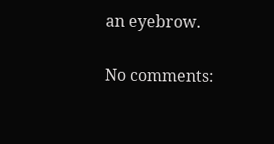an eyebrow.

No comments: